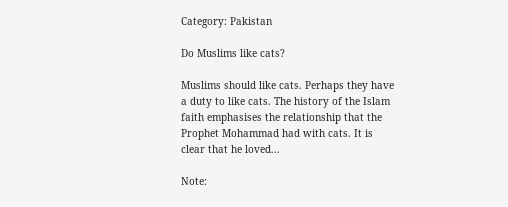Category: Pakistan

Do Muslims like cats?

Muslims should like cats. Perhaps they have a duty to like cats. The history of the Islam faith emphasises the relationship that the Prophet Mohammad had with cats. It is clear that he loved...

Note: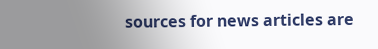sources for news articles are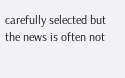carefully selected but the news is often not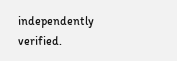independently verified.